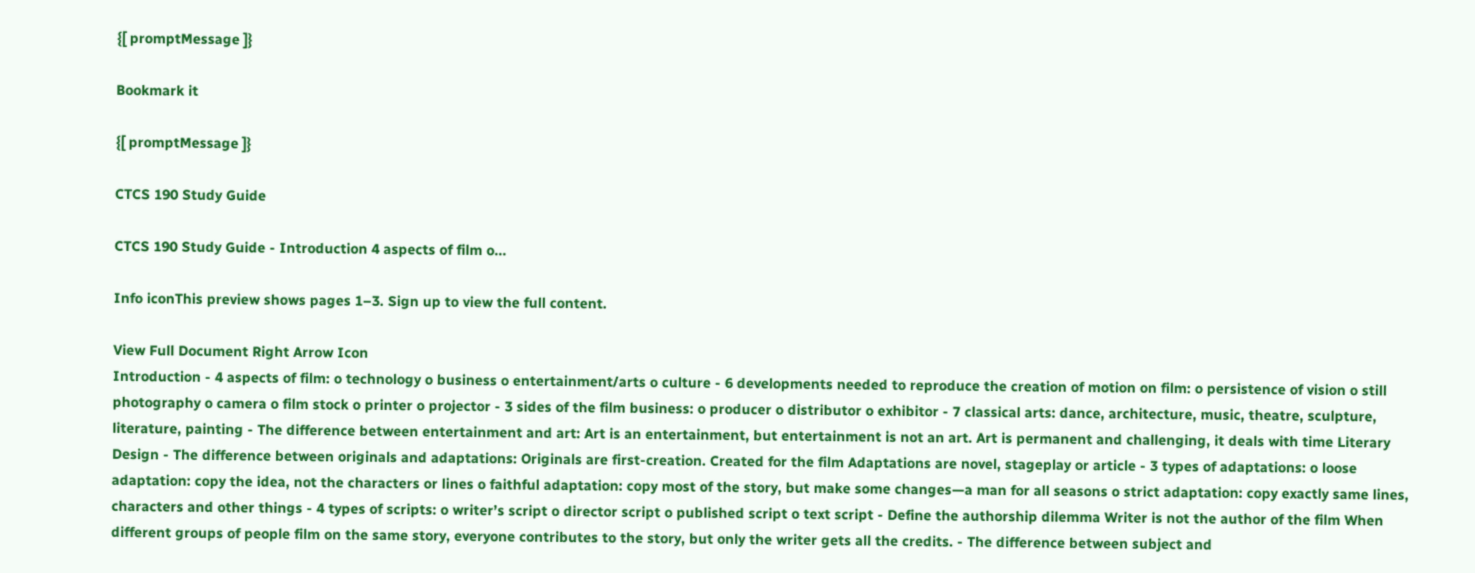{[ promptMessage ]}

Bookmark it

{[ promptMessage ]}

CTCS 190 Study Guide

CTCS 190 Study Guide - Introduction 4 aspects of film o...

Info iconThis preview shows pages 1–3. Sign up to view the full content.

View Full Document Right Arrow Icon
Introduction - 4 aspects of film: o technology o business o entertainment/arts o culture - 6 developments needed to reproduce the creation of motion on film: o persistence of vision o still photography o camera o film stock o printer o projector - 3 sides of the film business: o producer o distributor o exhibitor - 7 classical arts: dance, architecture, music, theatre, sculpture, literature, painting - The difference between entertainment and art: Art is an entertainment, but entertainment is not an art. Art is permanent and challenging, it deals with time Literary Design - The difference between originals and adaptations: Originals are first-creation. Created for the film Adaptations are novel, stageplay or article - 3 types of adaptations: o loose adaptation: copy the idea, not the characters or lines o faithful adaptation: copy most of the story, but make some changes—a man for all seasons o strict adaptation: copy exactly same lines, characters and other things - 4 types of scripts: o writer’s script o director script o published script o text script - Define the authorship dilemma Writer is not the author of the film When different groups of people film on the same story, everyone contributes to the story, but only the writer gets all the credits. - The difference between subject and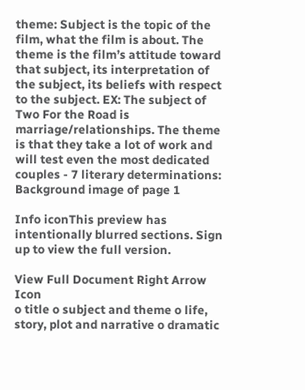theme: Subject is the topic of the film, what the film is about. The theme is the film’s attitude toward that subject, its interpretation of the subject, its beliefs with respect to the subject. EX: The subject of Two For the Road is marriage/relationships. The theme is that they take a lot of work and will test even the most dedicated couples - 7 literary determinations:
Background image of page 1

Info iconThis preview has intentionally blurred sections. Sign up to view the full version.

View Full Document Right Arrow Icon
o title o subject and theme o life, story, plot and narrative o dramatic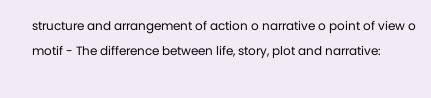structure and arrangement of action o narrative o point of view o motif - The difference between life, story, plot and narrative: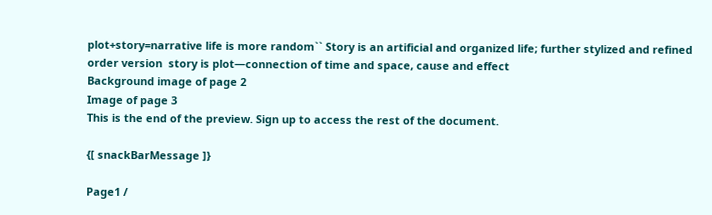plot+story=narrative life is more random`` Story is an artificial and organized life; further stylized and refined order version  story is plot—connection of time and space, cause and effect
Background image of page 2
Image of page 3
This is the end of the preview. Sign up to access the rest of the document.

{[ snackBarMessage ]}

Page1 /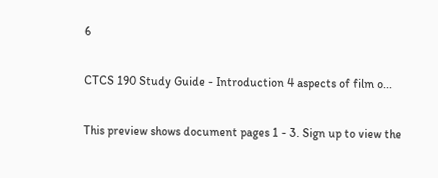6

CTCS 190 Study Guide - Introduction 4 aspects of film o...

This preview shows document pages 1 - 3. Sign up to view the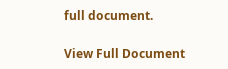full document.

View Full Document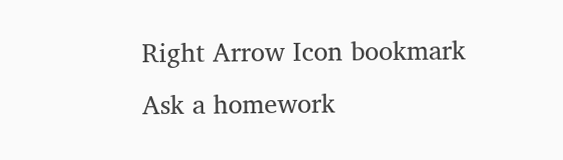Right Arrow Icon bookmark
Ask a homework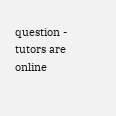question - tutors are online